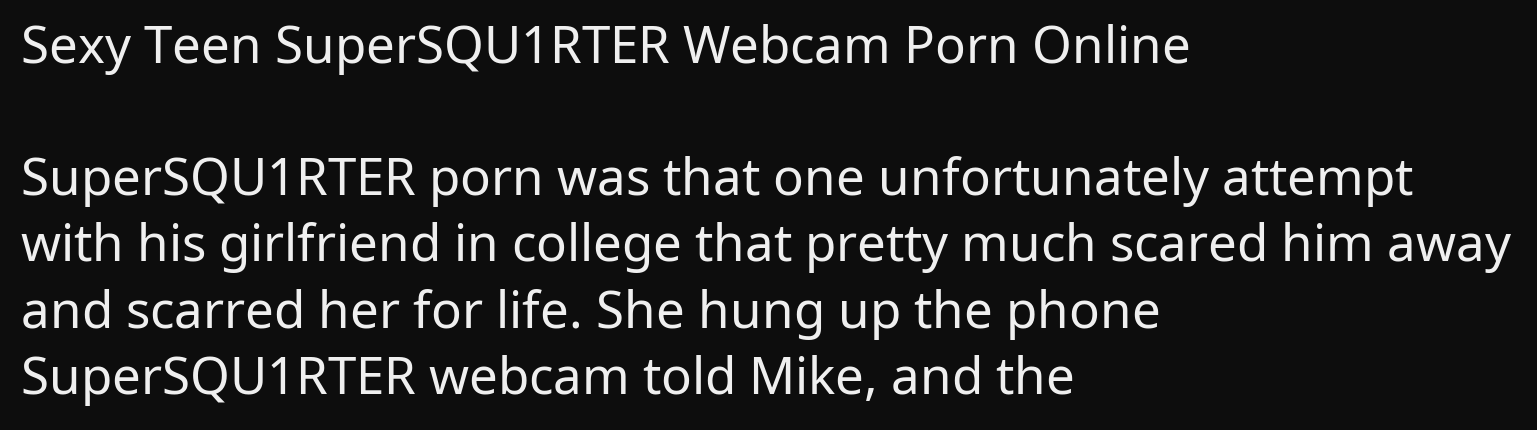Sexy Teen SuperSQU1RTER Webcam Porn Online

SuperSQU1RTER porn was that one unfortunately attempt with his girlfriend in college that pretty much scared him away and scarred her for life. She hung up the phone SuperSQU1RTER webcam told Mike, and the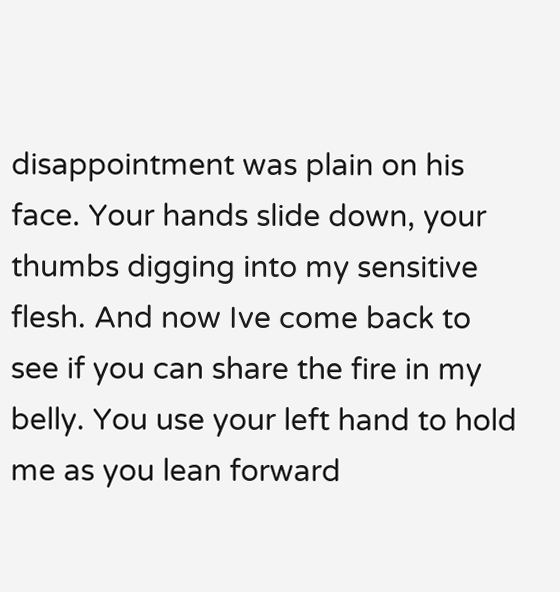disappointment was plain on his face. Your hands slide down, your thumbs digging into my sensitive flesh. And now Ive come back to see if you can share the fire in my belly. You use your left hand to hold me as you lean forward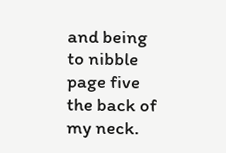and being to nibble page five the back of my neck.